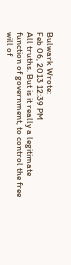Bulwark Wrote:
Feb 06, 2013 12:39 PM
All truths. But is it really a legitimate function of government, to control the free will of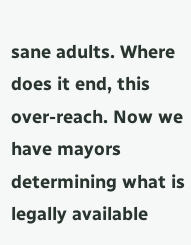sane adults. Where does it end, this over-reach. Now we have mayors determining what is legally available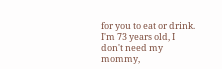for you to eat or drink. I'm 73 years old, I don't need my mommy,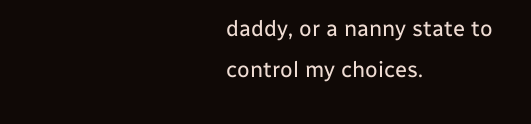daddy, or a nanny state to control my choices.